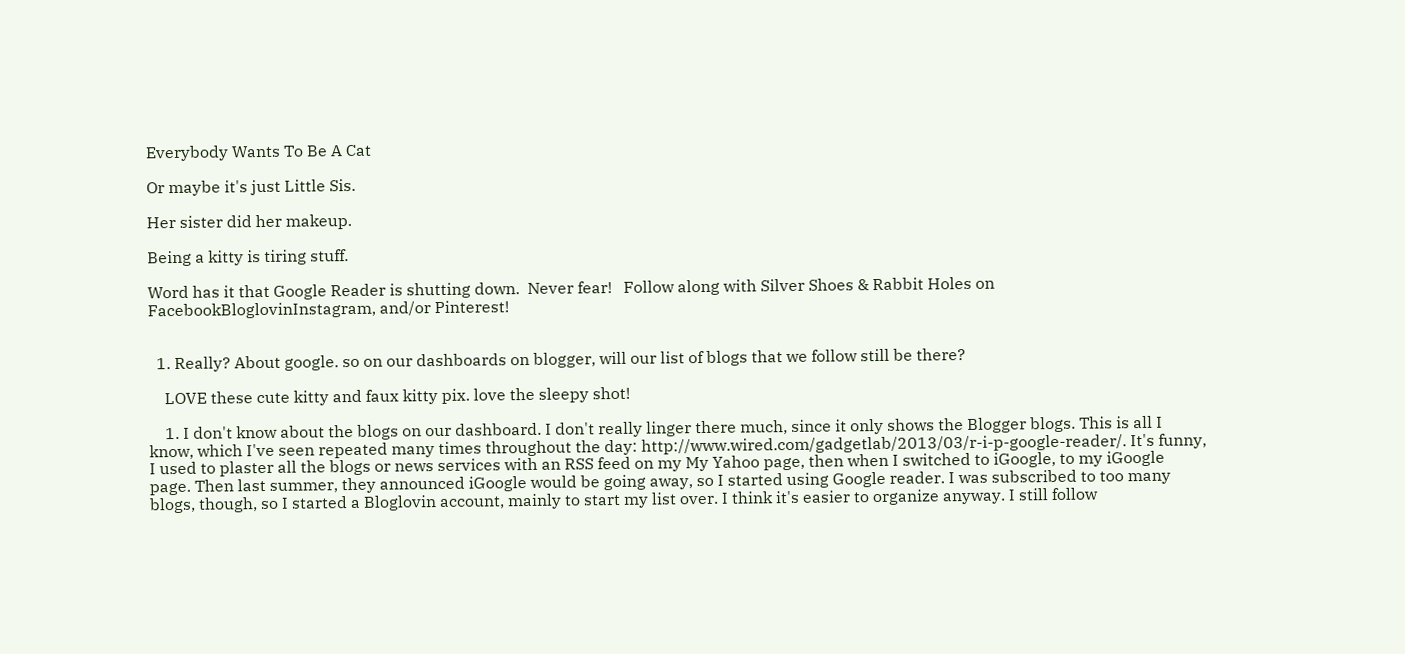Everybody Wants To Be A Cat

Or maybe it's just Little Sis.

Her sister did her makeup.

Being a kitty is tiring stuff.

Word has it that Google Reader is shutting down.  Never fear!   Follow along with Silver Shoes & Rabbit Holes on FacebookBloglovinInstagram, and/or Pinterest!


  1. Really? About google. so on our dashboards on blogger, will our list of blogs that we follow still be there?

    LOVE these cute kitty and faux kitty pix. love the sleepy shot!

    1. I don't know about the blogs on our dashboard. I don't really linger there much, since it only shows the Blogger blogs. This is all I know, which I've seen repeated many times throughout the day: http://www.wired.com/gadgetlab/2013/03/r-i-p-google-reader/. It's funny, I used to plaster all the blogs or news services with an RSS feed on my My Yahoo page, then when I switched to iGoogle, to my iGoogle page. Then last summer, they announced iGoogle would be going away, so I started using Google reader. I was subscribed to too many blogs, though, so I started a Bloglovin account, mainly to start my list over. I think it's easier to organize anyway. I still follow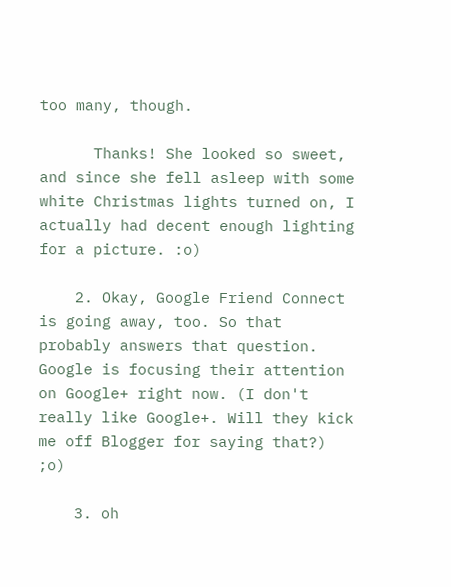too many, though.

      Thanks! She looked so sweet, and since she fell asleep with some white Christmas lights turned on, I actually had decent enough lighting for a picture. :o)

    2. Okay, Google Friend Connect is going away, too. So that probably answers that question. Google is focusing their attention on Google+ right now. (I don't really like Google+. Will they kick me off Blogger for saying that?) ;o)

    3. oh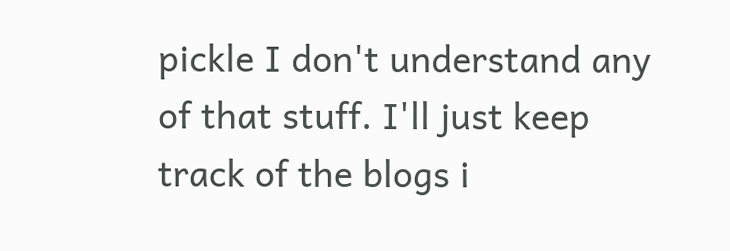pickle I don't understand any of that stuff. I'll just keep track of the blogs i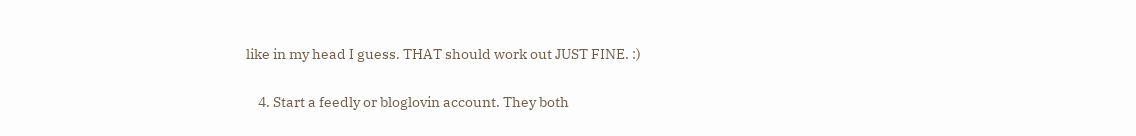like in my head I guess. THAT should work out JUST FINE. :)

    4. Start a feedly or bloglovin account. They both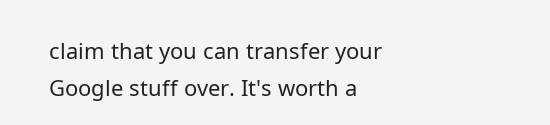claim that you can transfer your Google stuff over. It's worth a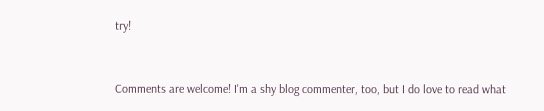try!


Comments are welcome! I'm a shy blog commenter, too, but I do love to read what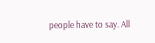people have to say. All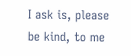I ask is, please be kind, to me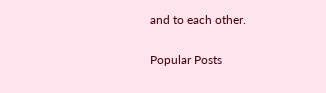and to each other.

Popular Posts